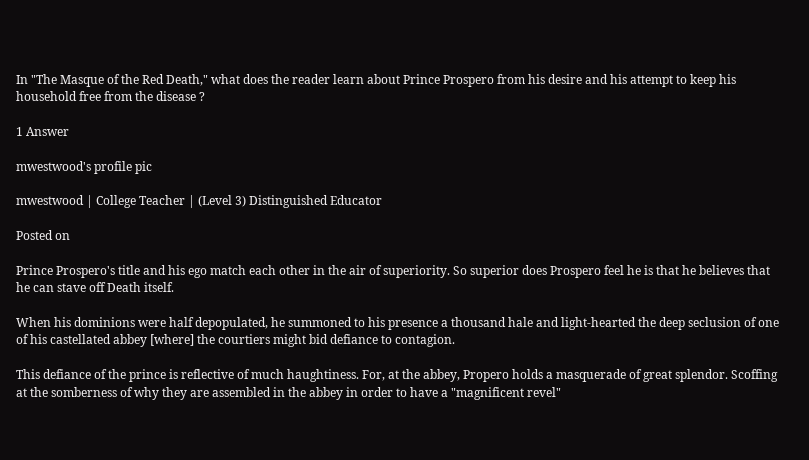In "The Masque of the Red Death," what does the reader learn about Prince Prospero from his desire and his attempt to keep his household free from the disease ?

1 Answer

mwestwood's profile pic

mwestwood | College Teacher | (Level 3) Distinguished Educator

Posted on

Prince Prospero's title and his ego match each other in the air of superiority. So superior does Prospero feel he is that he believes that he can stave off Death itself.

When his dominions were half depopulated, he summoned to his presence a thousand hale and light-hearted the deep seclusion of one of his castellated abbey [where] the courtiers might bid defiance to contagion.

This defiance of the prince is reflective of much haughtiness. For, at the abbey, Propero holds a masquerade of great splendor. Scoffing at the somberness of why they are assembled in the abbey in order to have a "magnificent revel"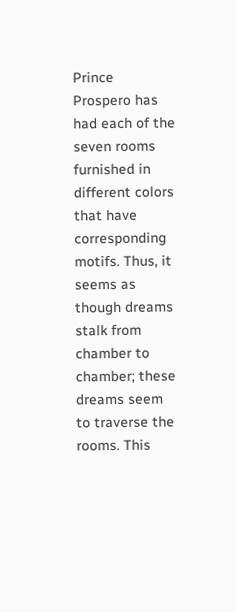Prince Prospero has had each of the seven rooms furnished in different colors that have corresponding motifs. Thus, it seems as though dreams stalk from chamber to chamber; these dreams seem to traverse the rooms. This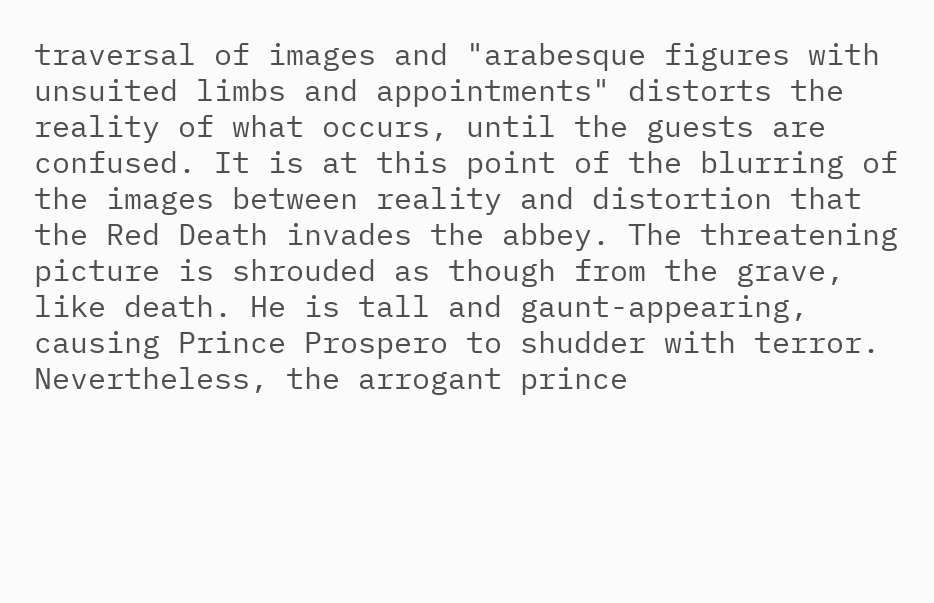traversal of images and "arabesque figures with unsuited limbs and appointments" distorts the reality of what occurs, until the guests are confused. It is at this point of the blurring of the images between reality and distortion that the Red Death invades the abbey. The threatening picture is shrouded as though from the grave, like death. He is tall and gaunt-appearing, causing Prince Prospero to shudder with terror. Nevertheless, the arrogant prince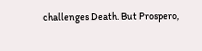challenges Death. But Prospero,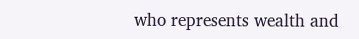who represents wealth and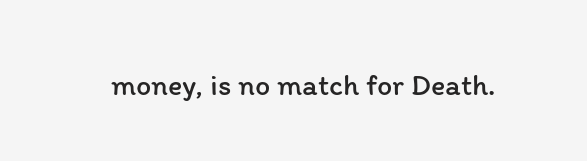money, is no match for Death.